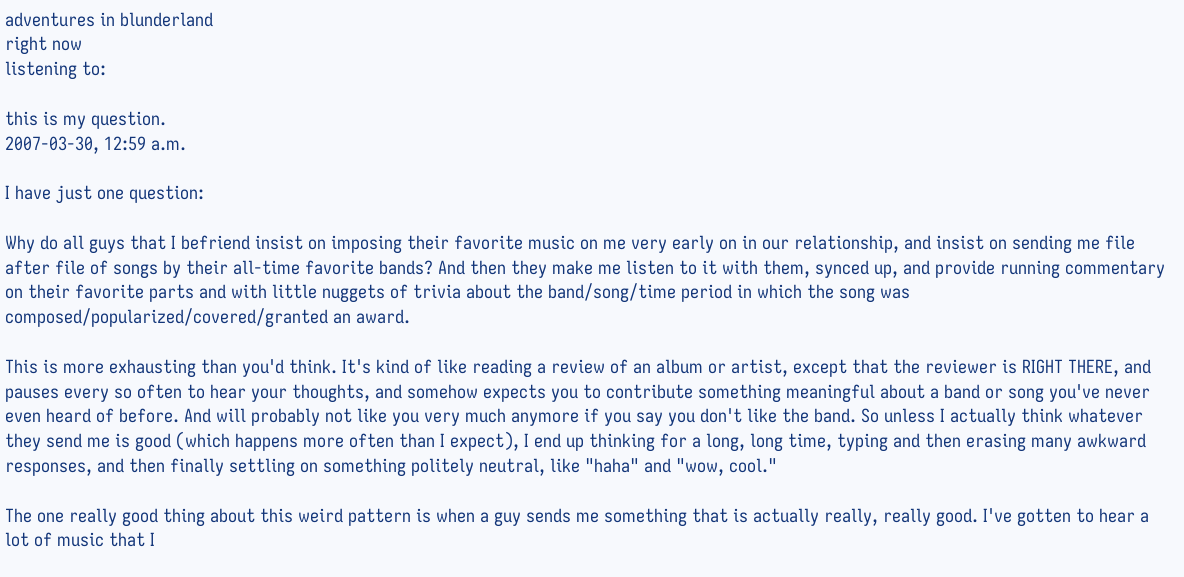adventures in blunderland
right now
listening to:

this is my question.
2007-03-30, 12:59 a.m.

I have just one question:

Why do all guys that I befriend insist on imposing their favorite music on me very early on in our relationship, and insist on sending me file after file of songs by their all-time favorite bands? And then they make me listen to it with them, synced up, and provide running commentary on their favorite parts and with little nuggets of trivia about the band/song/time period in which the song was composed/popularized/covered/granted an award.

This is more exhausting than you'd think. It's kind of like reading a review of an album or artist, except that the reviewer is RIGHT THERE, and pauses every so often to hear your thoughts, and somehow expects you to contribute something meaningful about a band or song you've never even heard of before. And will probably not like you very much anymore if you say you don't like the band. So unless I actually think whatever they send me is good (which happens more often than I expect), I end up thinking for a long, long time, typing and then erasing many awkward responses, and then finally settling on something politely neutral, like "haha" and "wow, cool."

The one really good thing about this weird pattern is when a guy sends me something that is actually really, really good. I've gotten to hear a lot of music that I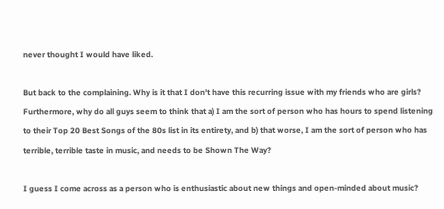never thought I would have liked.

But back to the complaining. Why is it that I don't have this recurring issue with my friends who are girls? Furthermore, why do all guys seem to think that a) I am the sort of person who has hours to spend listening to their Top 20 Best Songs of the 80s list in its entirety, and b) that worse, I am the sort of person who has terrible, terrible taste in music, and needs to be Shown The Way?

I guess I come across as a person who is enthusiastic about new things and open-minded about music?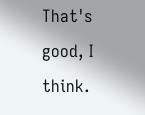That's good, I think.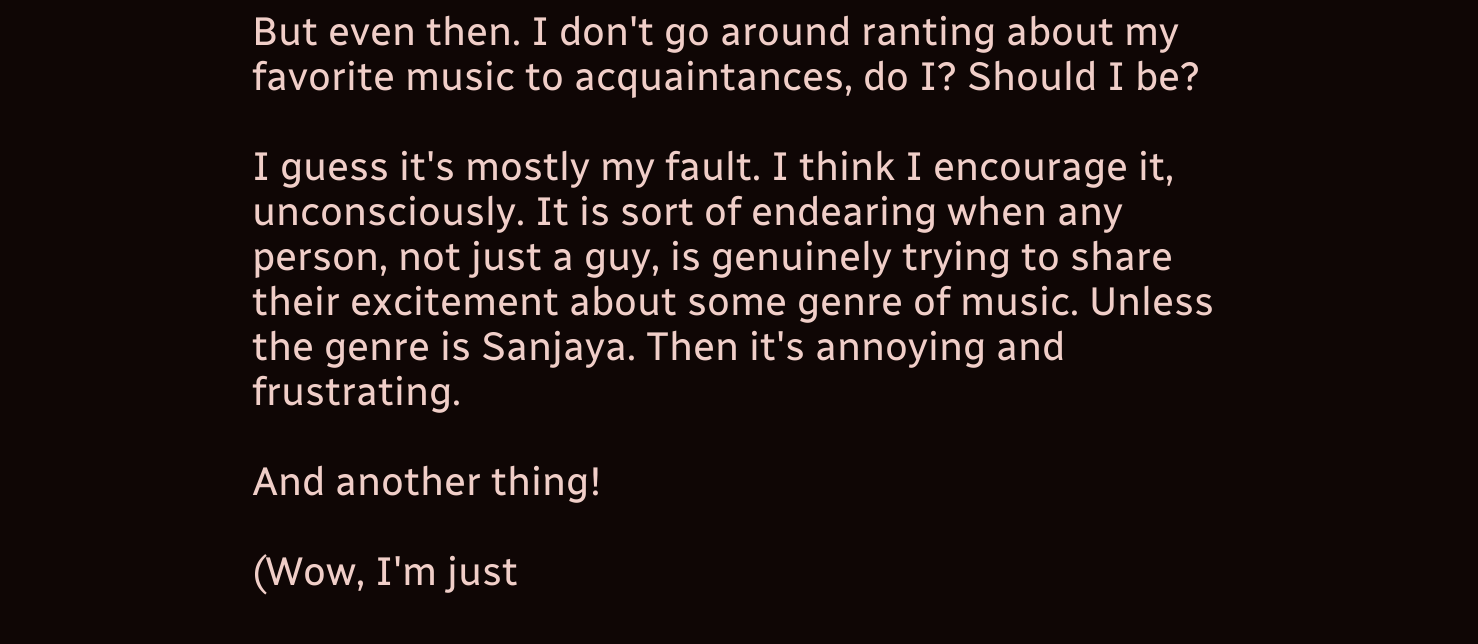But even then. I don't go around ranting about my favorite music to acquaintances, do I? Should I be?

I guess it's mostly my fault. I think I encourage it, unconsciously. It is sort of endearing when any person, not just a guy, is genuinely trying to share their excitement about some genre of music. Unless the genre is Sanjaya. Then it's annoying and frustrating.

And another thing!

(Wow, I'm just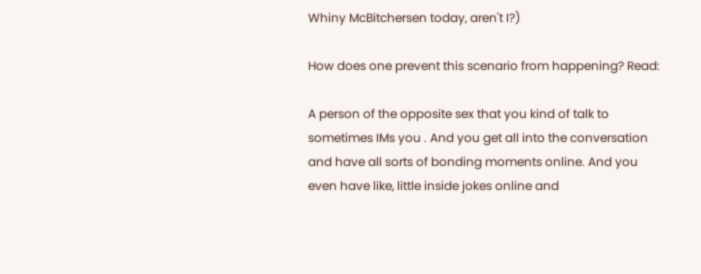Whiny McBitchersen today, aren't I?)

How does one prevent this scenario from happening? Read:

A person of the opposite sex that you kind of talk to sometimes IMs you . And you get all into the conversation and have all sorts of bonding moments online. And you even have like, little inside jokes online and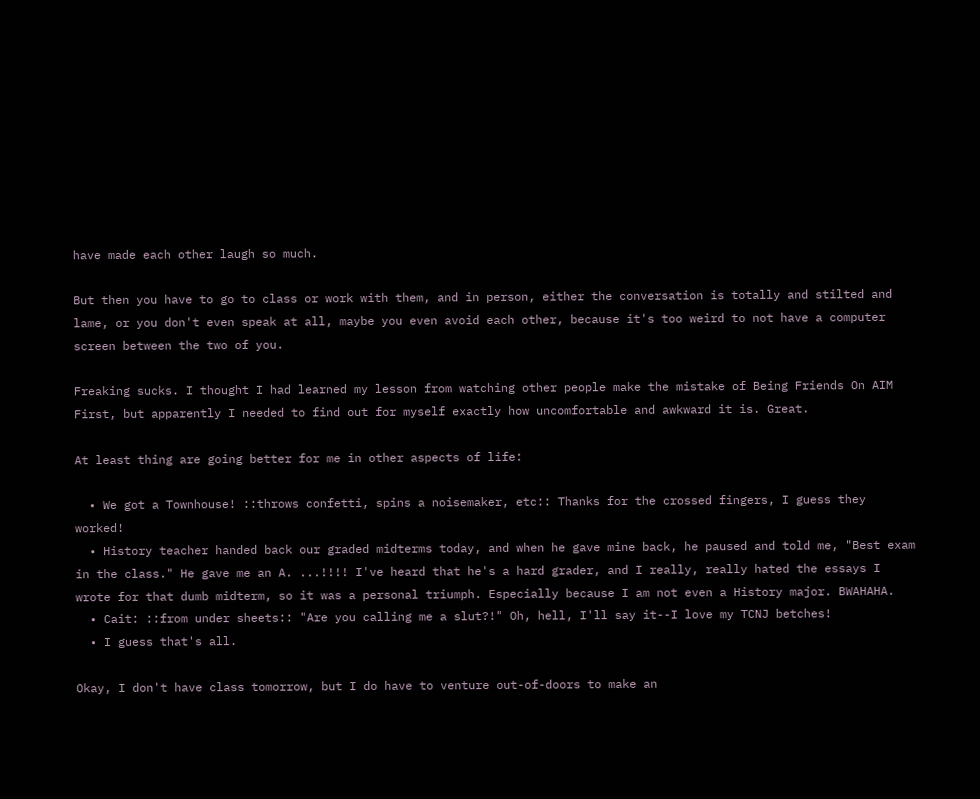have made each other laugh so much.

But then you have to go to class or work with them, and in person, either the conversation is totally and stilted and lame, or you don't even speak at all, maybe you even avoid each other, because it's too weird to not have a computer screen between the two of you.

Freaking sucks. I thought I had learned my lesson from watching other people make the mistake of Being Friends On AIM First, but apparently I needed to find out for myself exactly how uncomfortable and awkward it is. Great.

At least thing are going better for me in other aspects of life:

  • We got a Townhouse! ::throws confetti, spins a noisemaker, etc:: Thanks for the crossed fingers, I guess they worked!
  • History teacher handed back our graded midterms today, and when he gave mine back, he paused and told me, "Best exam in the class." He gave me an A. ...!!!! I've heard that he's a hard grader, and I really, really hated the essays I wrote for that dumb midterm, so it was a personal triumph. Especially because I am not even a History major. BWAHAHA.
  • Cait: ::from under sheets:: "Are you calling me a slut?!" Oh, hell, I'll say it--I love my TCNJ betches!
  • I guess that's all.

Okay, I don't have class tomorrow, but I do have to venture out-of-doors to make an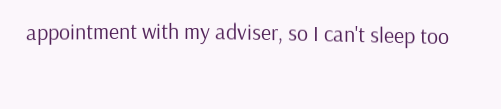appointment with my adviser, so I can't sleep too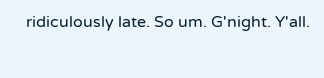ridiculously late. So um. G'night. Y'all.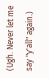(Ugh. Never let me say "y'all" again.)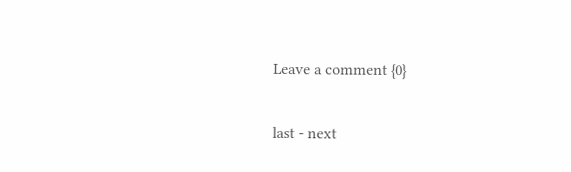Leave a comment {0}

last - next